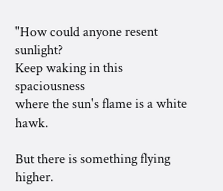"How could anyone resent sunlight?
Keep waking in this spaciousness
where the sun's flame is a white hawk.

But there is something flying higher.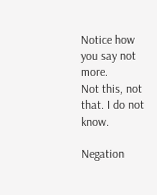Notice how you say not more.
Not this, not that. I do not know.

Negation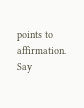points to affirmation.
Say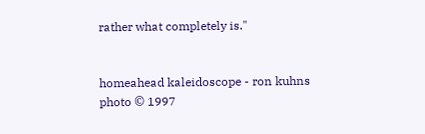rather what completely is."


homeahead kaleidoscope - ron kuhns
photo © 1997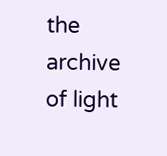the archive of light